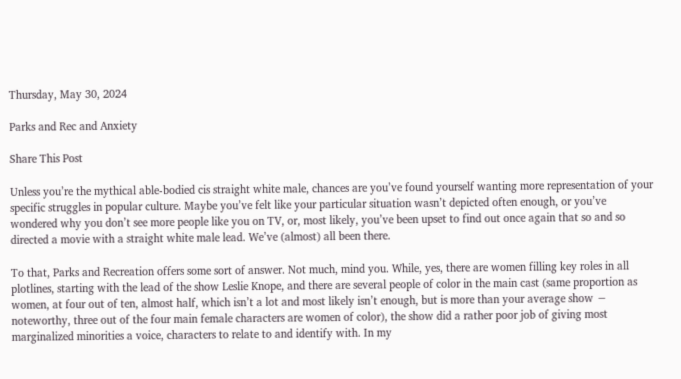Thursday, May 30, 2024

Parks and Rec and Anxiety

Share This Post

Unless you’re the mythical able-bodied cis straight white male, chances are you’ve found yourself wanting more representation of your specific struggles in popular culture. Maybe you’ve felt like your particular situation wasn’t depicted often enough, or you’ve wondered why you don’t see more people like you on TV, or, most likely, you’ve been upset to find out once again that so and so directed a movie with a straight white male lead. We’ve (almost) all been there.

To that, Parks and Recreation offers some sort of answer. Not much, mind you. While, yes, there are women filling key roles in all plotlines, starting with the lead of the show Leslie Knope, and there are several people of color in the main cast (same proportion as women, at four out of ten, almost half, which isn’t a lot and most likely isn’t enough, but is more than your average show − noteworthy, three out of the four main female characters are women of color), the show did a rather poor job of giving most marginalized minorities a voice, characters to relate to and identify with. In my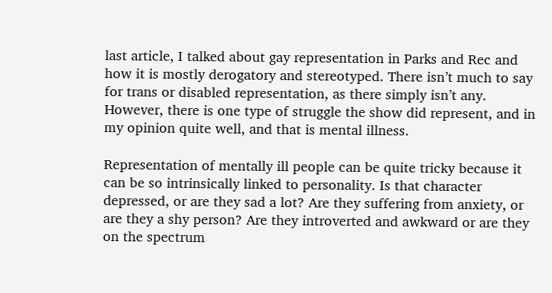last article, I talked about gay representation in Parks and Rec and how it is mostly derogatory and stereotyped. There isn’t much to say for trans or disabled representation, as there simply isn’t any. However, there is one type of struggle the show did represent, and in my opinion quite well, and that is mental illness.

Representation of mentally ill people can be quite tricky because it can be so intrinsically linked to personality. Is that character depressed, or are they sad a lot? Are they suffering from anxiety, or are they a shy person? Are they introverted and awkward or are they on the spectrum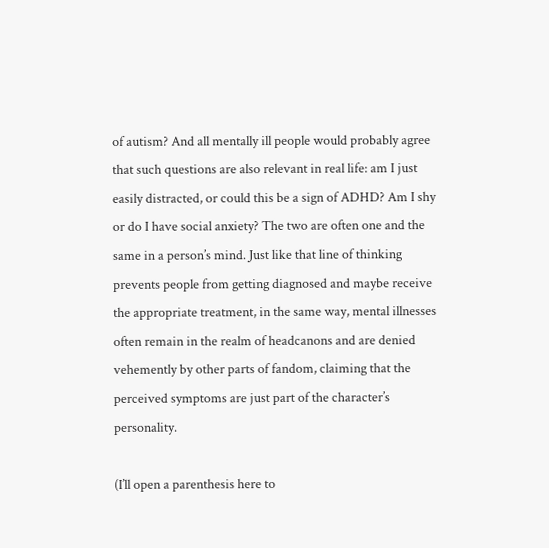of autism? And all mentally ill people would probably agree that such questions are also relevant in real life: am I just easily distracted, or could this be a sign of ADHD? Am I shy or do I have social anxiety? The two are often one and the same in a person’s mind. Just like that line of thinking prevents people from getting diagnosed and maybe receive the appropriate treatment, in the same way, mental illnesses often remain in the realm of headcanons and are denied vehemently by other parts of fandom, claiming that the perceived symptoms are just part of the character’s personality.

(I’ll open a parenthesis here to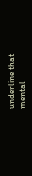underline that mental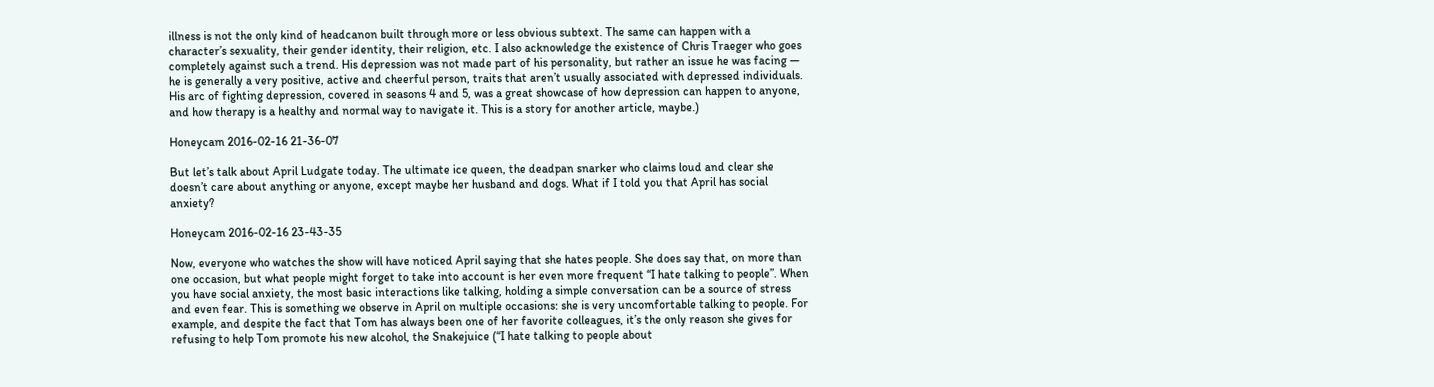illness is not the only kind of headcanon built through more or less obvious subtext. The same can happen with a character’s sexuality, their gender identity, their religion, etc. I also acknowledge the existence of Chris Traeger who goes completely against such a trend. His depression was not made part of his personality, but rather an issue he was facing — he is generally a very positive, active and cheerful person, traits that aren’t usually associated with depressed individuals. His arc of fighting depression, covered in seasons 4 and 5, was a great showcase of how depression can happen to anyone, and how therapy is a healthy and normal way to navigate it. This is a story for another article, maybe.)

Honeycam 2016-02-16 21-36-07

But let’s talk about April Ludgate today. The ultimate ice queen, the deadpan snarker who claims loud and clear she doesn’t care about anything or anyone, except maybe her husband and dogs. What if I told you that April has social anxiety?

Honeycam 2016-02-16 23-43-35

Now, everyone who watches the show will have noticed April saying that she hates people. She does say that, on more than one occasion, but what people might forget to take into account is her even more frequent “I hate talking to people”. When you have social anxiety, the most basic interactions like talking, holding a simple conversation can be a source of stress and even fear. This is something we observe in April on multiple occasions: she is very uncomfortable talking to people. For example, and despite the fact that Tom has always been one of her favorite colleagues, it’s the only reason she gives for refusing to help Tom promote his new alcohol, the Snakejuice (“I hate talking to people about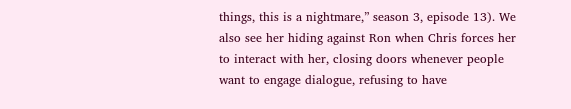things, this is a nightmare,” season 3, episode 13). We also see her hiding against Ron when Chris forces her to interact with her, closing doors whenever people want to engage dialogue, refusing to have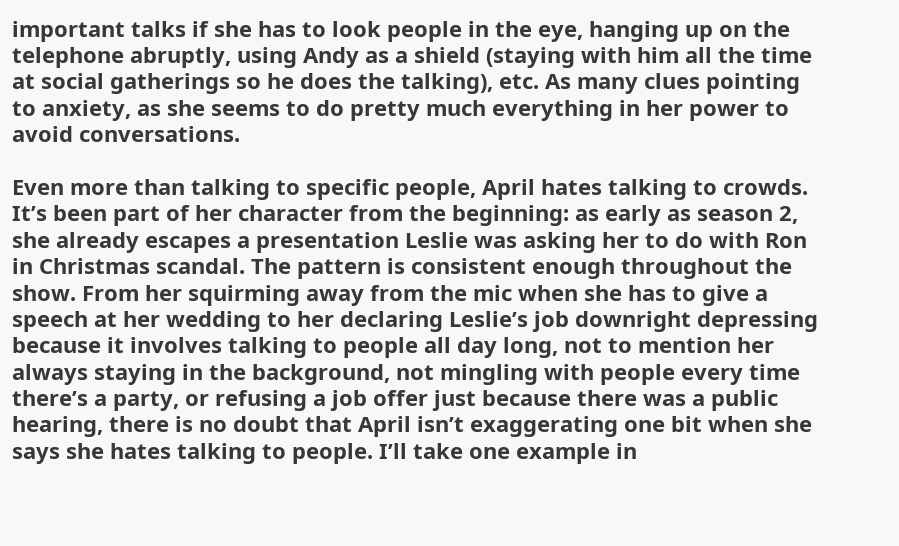important talks if she has to look people in the eye, hanging up on the telephone abruptly, using Andy as a shield (staying with him all the time at social gatherings so he does the talking), etc. As many clues pointing to anxiety, as she seems to do pretty much everything in her power to avoid conversations.

Even more than talking to specific people, April hates talking to crowds. It’s been part of her character from the beginning: as early as season 2, she already escapes a presentation Leslie was asking her to do with Ron in Christmas scandal. The pattern is consistent enough throughout the show. From her squirming away from the mic when she has to give a speech at her wedding to her declaring Leslie’s job downright depressing because it involves talking to people all day long, not to mention her always staying in the background, not mingling with people every time there’s a party, or refusing a job offer just because there was a public hearing, there is no doubt that April isn’t exaggerating one bit when she says she hates talking to people. I’ll take one example in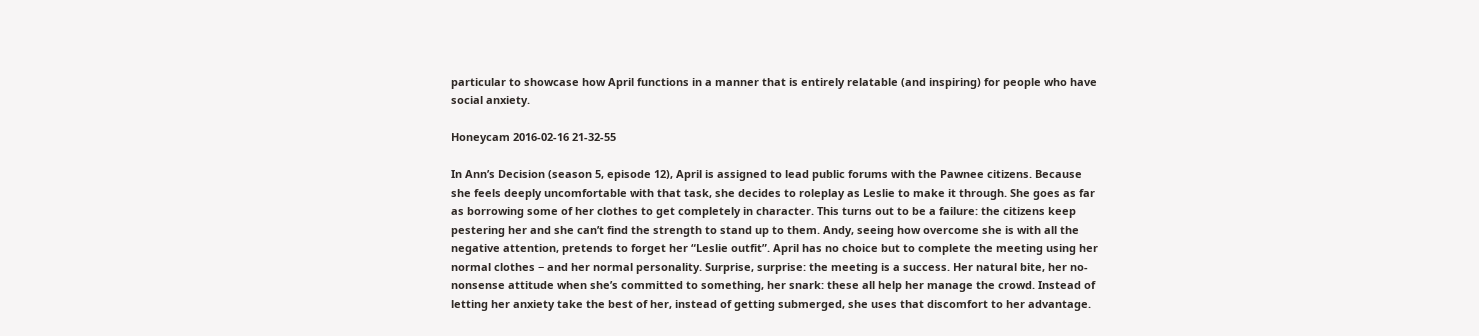particular to showcase how April functions in a manner that is entirely relatable (and inspiring) for people who have social anxiety.

Honeycam 2016-02-16 21-32-55

In Ann’s Decision (season 5, episode 12), April is assigned to lead public forums with the Pawnee citizens. Because she feels deeply uncomfortable with that task, she decides to roleplay as Leslie to make it through. She goes as far as borrowing some of her clothes to get completely in character. This turns out to be a failure: the citizens keep pestering her and she can’t find the strength to stand up to them. Andy, seeing how overcome she is with all the negative attention, pretends to forget her “Leslie outfit”. April has no choice but to complete the meeting using her normal clothes − and her normal personality. Surprise, surprise: the meeting is a success. Her natural bite, her no-nonsense attitude when she’s committed to something, her snark: these all help her manage the crowd. Instead of letting her anxiety take the best of her, instead of getting submerged, she uses that discomfort to her advantage.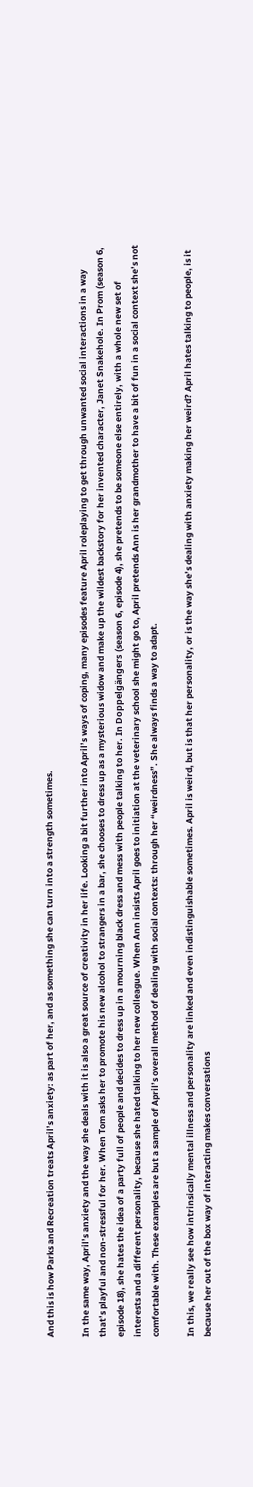And this is how Parks and Recreation treats April’s anxiety: as part of her, and as something she can turn into a strength sometimes.

In the same way, April’s anxiety and the way she deals with it is also a great source of creativity in her life. Looking a bit further into April’s ways of coping, many episodes feature April roleplaying to get through unwanted social interactions in a way that’s playful and non-stressful for her. When Tom asks her to promote his new alcohol to strangers in a bar, she chooses to dress up as a mysterious widow and make up the wildest backstory for her invented character, Janet Snakehole. In Prom (season 6, episode 18), she hates the idea of a party full of people and decides to dress up in a mourning black dress and mess with people talking to her. In Doppelgängers (season 6, episode 4), she pretends to be someone else entirely, with a whole new set of interests and a different personality, because she hated talking to her new colleague. When Ann insists April goes to initiation at the veterinary school she might go to, April pretends Ann is her grandmother to have a bit of fun in a social context she’s not comfortable with. These examples are but a sample of April’s overall method of dealing with social contexts: through her “weirdness”. She always finds a way to adapt.

In this, we really see how intrinsically mental illness and personality are linked and even indistinguishable sometimes. April is weird, but is that her personality, or is the way she’s dealing with anxiety making her weird? April hates talking to people, is it because her out of the box way of interacting makes conversations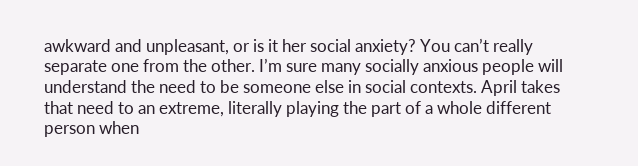awkward and unpleasant, or is it her social anxiety? You can’t really separate one from the other. I’m sure many socially anxious people will understand the need to be someone else in social contexts. April takes that need to an extreme, literally playing the part of a whole different person when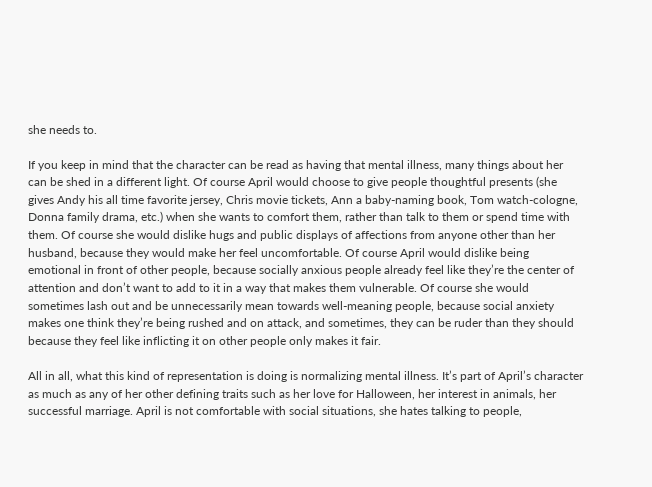she needs to.

If you keep in mind that the character can be read as having that mental illness, many things about her can be shed in a different light. Of course April would choose to give people thoughtful presents (she gives Andy his all time favorite jersey, Chris movie tickets, Ann a baby-naming book, Tom watch-cologne, Donna family drama, etc.) when she wants to comfort them, rather than talk to them or spend time with them. Of course she would dislike hugs and public displays of affections from anyone other than her husband, because they would make her feel uncomfortable. Of course April would dislike being emotional in front of other people, because socially anxious people already feel like they’re the center of attention and don’t want to add to it in a way that makes them vulnerable. Of course she would sometimes lash out and be unnecessarily mean towards well-meaning people, because social anxiety makes one think they’re being rushed and on attack, and sometimes, they can be ruder than they should because they feel like inflicting it on other people only makes it fair.

All in all, what this kind of representation is doing is normalizing mental illness. It’s part of April’s character as much as any of her other defining traits such as her love for Halloween, her interest in animals, her successful marriage. April is not comfortable with social situations, she hates talking to people,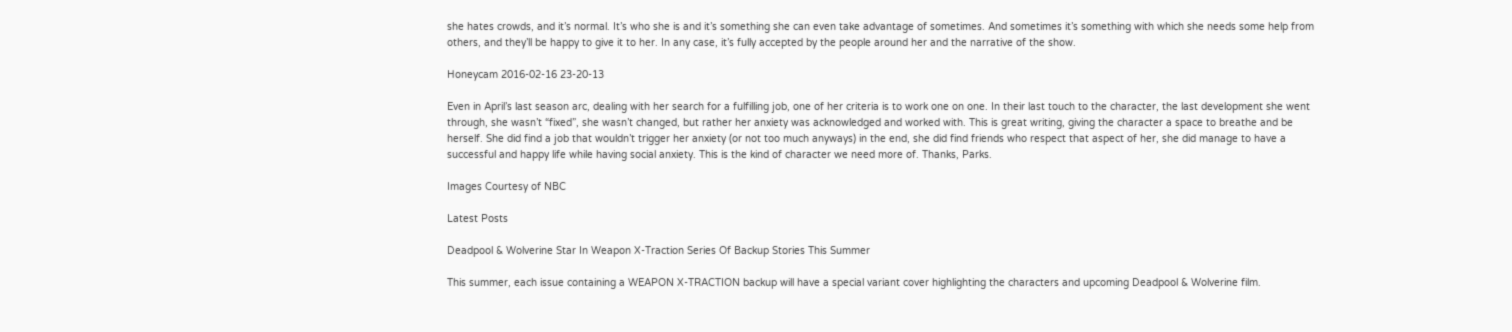she hates crowds, and it’s normal. It’s who she is and it’s something she can even take advantage of sometimes. And sometimes it’s something with which she needs some help from others, and they’ll be happy to give it to her. In any case, it’s fully accepted by the people around her and the narrative of the show.

Honeycam 2016-02-16 23-20-13

Even in April’s last season arc, dealing with her search for a fulfilling job, one of her criteria is to work one on one. In their last touch to the character, the last development she went through, she wasn’t “fixed”, she wasn’t changed, but rather her anxiety was acknowledged and worked with. This is great writing, giving the character a space to breathe and be herself. She did find a job that wouldn’t trigger her anxiety (or not too much anyways) in the end, she did find friends who respect that aspect of her, she did manage to have a successful and happy life while having social anxiety. This is the kind of character we need more of. Thanks, Parks.

Images Courtesy of NBC

Latest Posts

Deadpool & Wolverine Star In Weapon X-Traction Series Of Backup Stories This Summer

This summer, each issue containing a WEAPON X-TRACTION backup will have a special variant cover highlighting the characters and upcoming Deadpool & Wolverine film.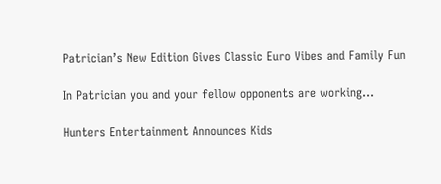Patrician’s New Edition Gives Classic Euro Vibes and Family Fun

In Patrician you and your fellow opponents are working...

Hunters Entertainment Announces Kids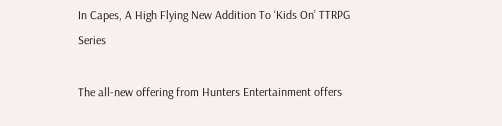In Capes, A High Flying New Addition To ‘Kids On’ TTRPG Series

The all-new offering from Hunters Entertainment offers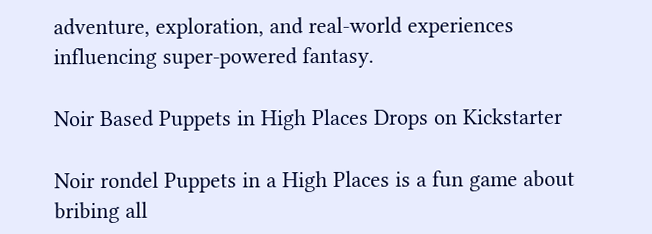adventure, exploration, and real-world experiences influencing super-powered fantasy.

Noir Based Puppets in High Places Drops on Kickstarter

Noir rondel Puppets in a High Places is a fun game about bribing all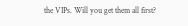the VIPs. Will you get them all first?